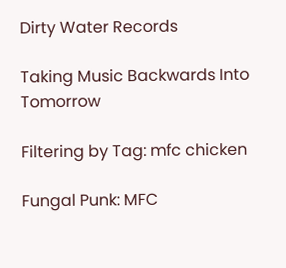Dirty Water Records

Taking Music Backwards Into Tomorrow

Filtering by Tag: mfc chicken

Fungal Punk: MFC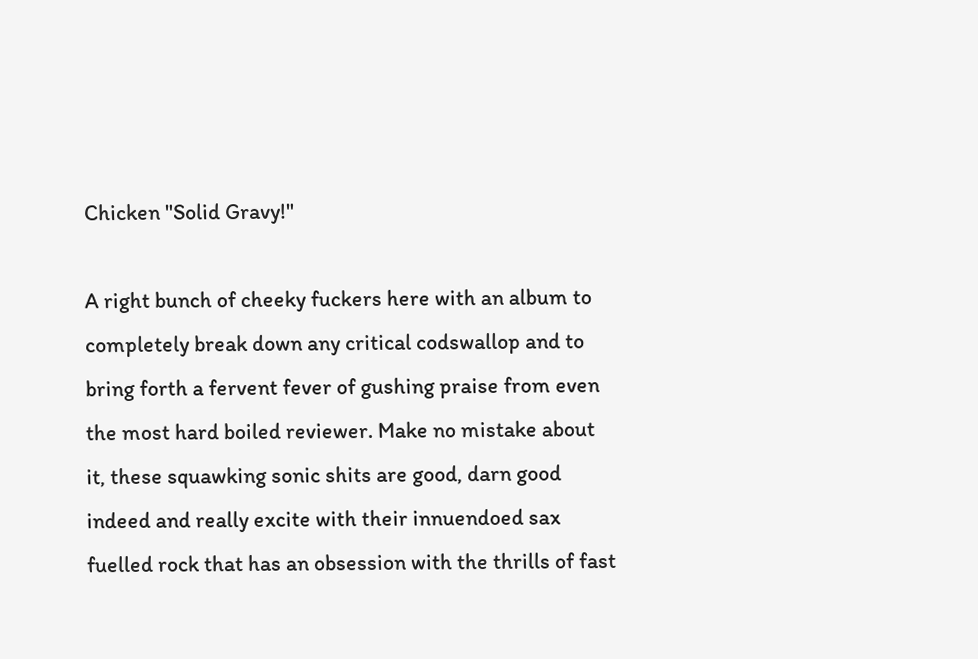Chicken "Solid Gravy!"

A right bunch of cheeky fuckers here with an album to completely break down any critical codswallop and to bring forth a fervent fever of gushing praise from even the most hard boiled reviewer. Make no mistake about it, these squawking sonic shits are good, darn good indeed and really excite with their innuendoed sax fuelled rock that has an obsession with the thrills of fast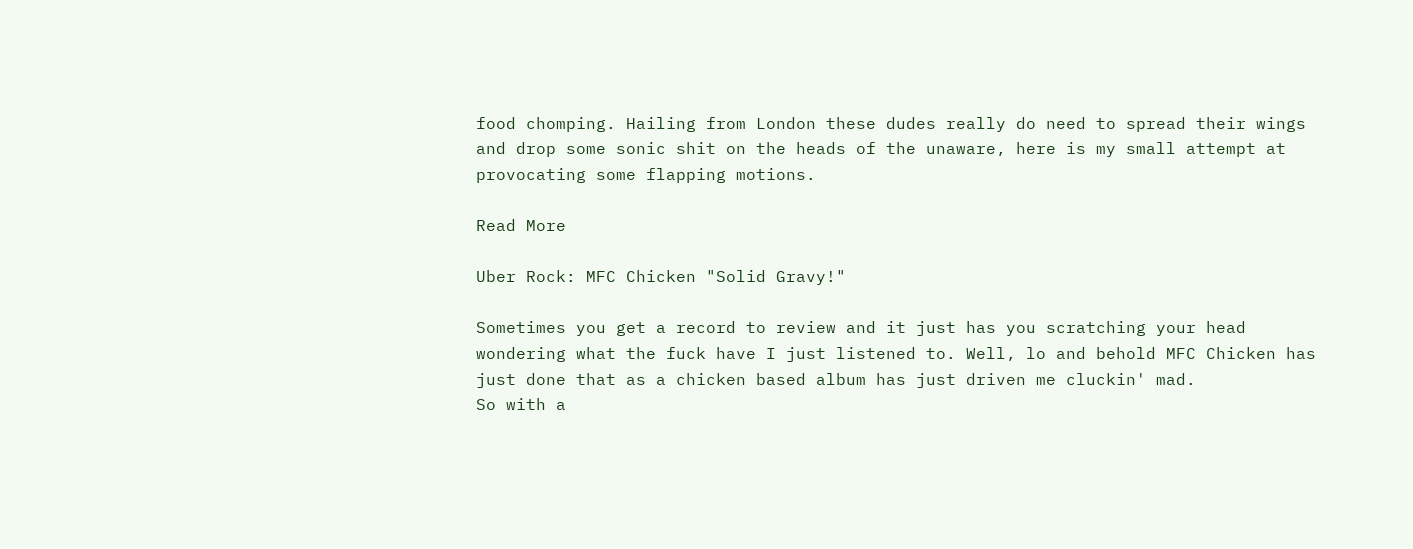food chomping. Hailing from London these dudes really do need to spread their wings and drop some sonic shit on the heads of the unaware, here is my small attempt at provocating some flapping motions.

Read More

Uber Rock: MFC Chicken "Solid Gravy!"

Sometimes you get a record to review and it just has you scratching your head wondering what the fuck have I just listened to. Well, lo and behold MFC Chicken has just done that as a chicken based album has just driven me cluckin' mad.
So with a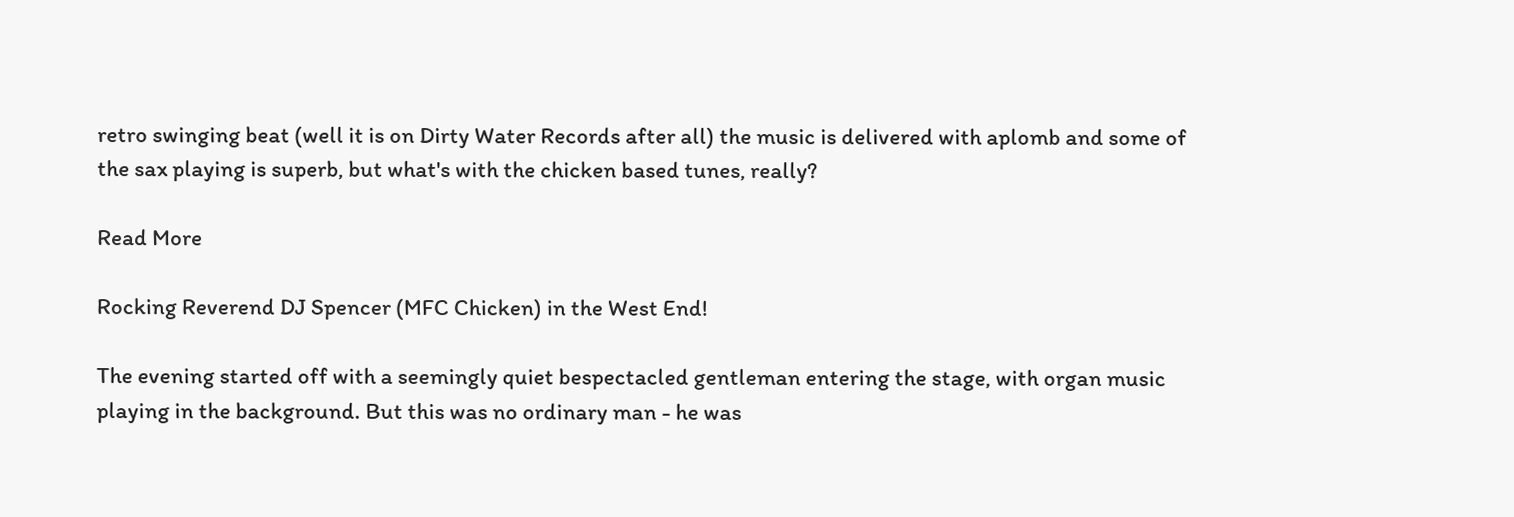retro swinging beat (well it is on Dirty Water Records after all) the music is delivered with aplomb and some of the sax playing is superb, but what's with the chicken based tunes, really?

Read More

Rocking Reverend DJ Spencer (MFC Chicken) in the West End!

The evening started off with a seemingly quiet bespectacled gentleman entering the stage, with organ music playing in the background. But this was no ordinary man - he was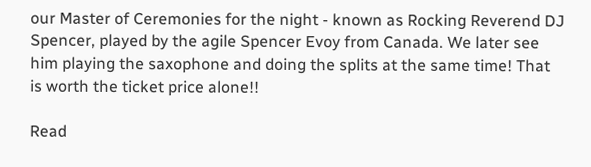our Master of Ceremonies for the night - known as Rocking Reverend DJ Spencer, played by the agile Spencer Evoy from Canada. We later see him playing the saxophone and doing the splits at the same time! That is worth the ticket price alone!!

Read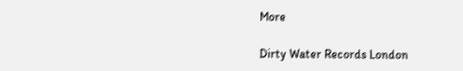More

Dirty Water Records London